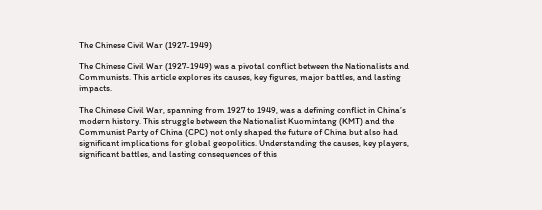The Chinese Civil War (1927-1949)

The Chinese Civil War (1927-1949) was a pivotal conflict between the Nationalists and Communists. This article explores its causes, key figures, major battles, and lasting impacts.

The Chinese Civil War, spanning from 1927 to 1949, was a defining conflict in China’s modern history. This struggle between the Nationalist Kuomintang (KMT) and the Communist Party of China (CPC) not only shaped the future of China but also had significant implications for global geopolitics. Understanding the causes, key players, significant battles, and lasting consequences of this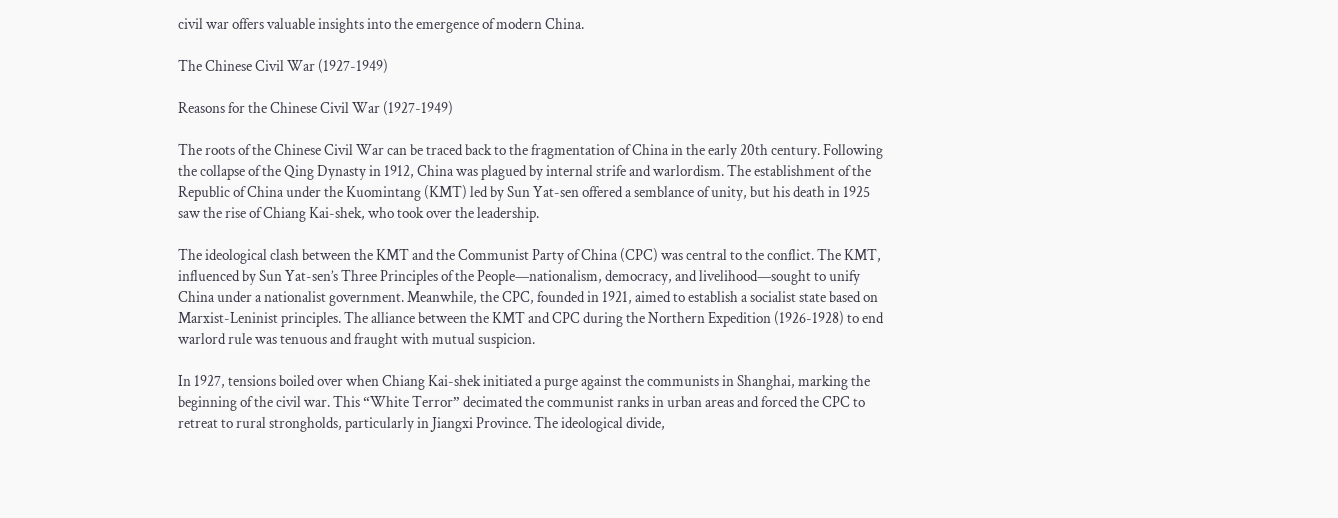civil war offers valuable insights into the emergence of modern China.

The Chinese Civil War (1927-1949)

Reasons for the Chinese Civil War (1927-1949)

The roots of the Chinese Civil War can be traced back to the fragmentation of China in the early 20th century. Following the collapse of the Qing Dynasty in 1912, China was plagued by internal strife and warlordism. The establishment of the Republic of China under the Kuomintang (KMT) led by Sun Yat-sen offered a semblance of unity, but his death in 1925 saw the rise of Chiang Kai-shek, who took over the leadership.

The ideological clash between the KMT and the Communist Party of China (CPC) was central to the conflict. The KMT, influenced by Sun Yat-sen’s Three Principles of the People—nationalism, democracy, and livelihood—sought to unify China under a nationalist government. Meanwhile, the CPC, founded in 1921, aimed to establish a socialist state based on Marxist-Leninist principles. The alliance between the KMT and CPC during the Northern Expedition (1926-1928) to end warlord rule was tenuous and fraught with mutual suspicion.

In 1927, tensions boiled over when Chiang Kai-shek initiated a purge against the communists in Shanghai, marking the beginning of the civil war. This “White Terror” decimated the communist ranks in urban areas and forced the CPC to retreat to rural strongholds, particularly in Jiangxi Province. The ideological divide,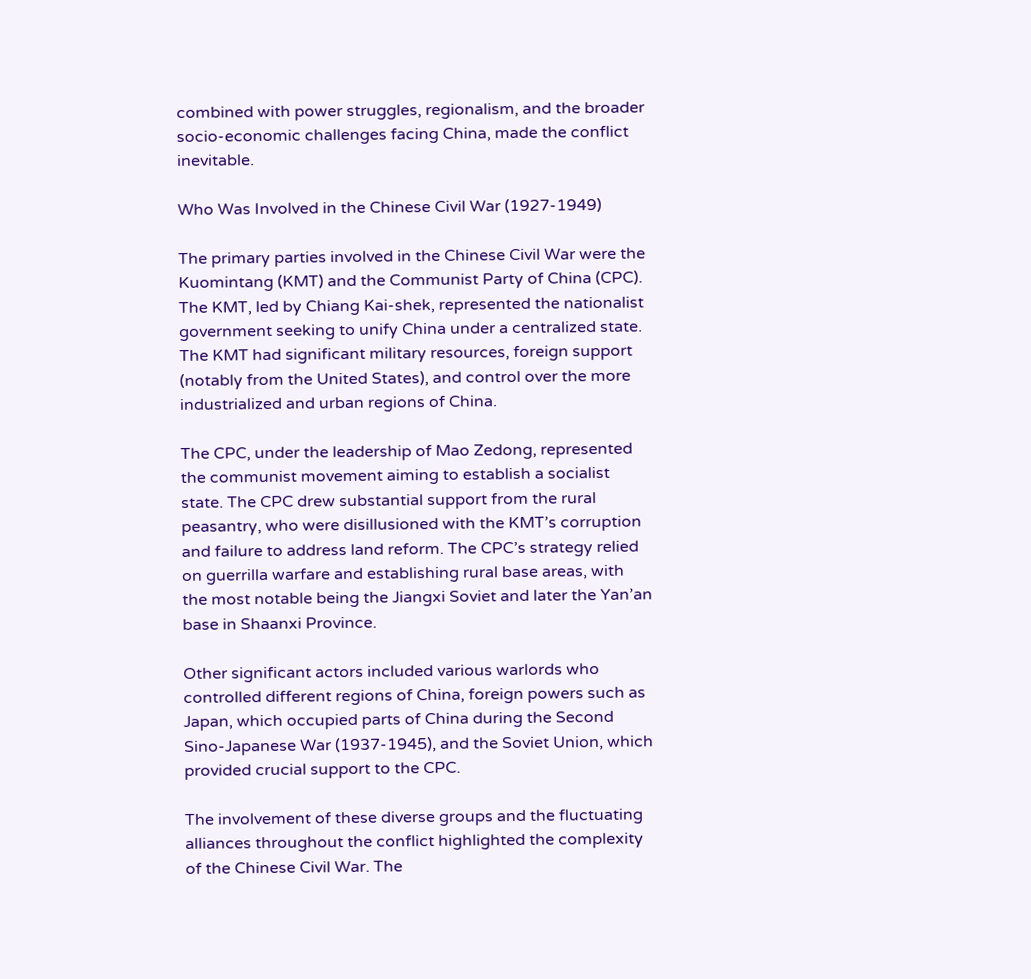combined with power struggles, regionalism, and the broader socio-economic challenges facing China, made the conflict inevitable.

Who Was Involved in the Chinese Civil War (1927-1949)

The primary parties involved in the Chinese Civil War were the Kuomintang (KMT) and the Communist Party of China (CPC). The KMT, led by Chiang Kai-shek, represented the nationalist government seeking to unify China under a centralized state. The KMT had significant military resources, foreign support (notably from the United States), and control over the more industrialized and urban regions of China.

The CPC, under the leadership of Mao Zedong, represented the communist movement aiming to establish a socialist state. The CPC drew substantial support from the rural peasantry, who were disillusioned with the KMT’s corruption and failure to address land reform. The CPC’s strategy relied on guerrilla warfare and establishing rural base areas, with the most notable being the Jiangxi Soviet and later the Yan’an base in Shaanxi Province.

Other significant actors included various warlords who controlled different regions of China, foreign powers such as Japan, which occupied parts of China during the Second Sino-Japanese War (1937-1945), and the Soviet Union, which provided crucial support to the CPC.

The involvement of these diverse groups and the fluctuating alliances throughout the conflict highlighted the complexity of the Chinese Civil War. The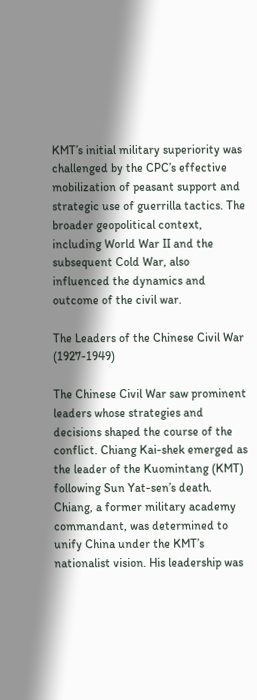KMT’s initial military superiority was challenged by the CPC’s effective mobilization of peasant support and strategic use of guerrilla tactics. The broader geopolitical context, including World War II and the subsequent Cold War, also influenced the dynamics and outcome of the civil war.

The Leaders of the Chinese Civil War (1927-1949)

The Chinese Civil War saw prominent leaders whose strategies and decisions shaped the course of the conflict. Chiang Kai-shek emerged as the leader of the Kuomintang (KMT) following Sun Yat-sen’s death. Chiang, a former military academy commandant, was determined to unify China under the KMT’s nationalist vision. His leadership was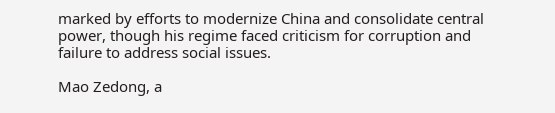marked by efforts to modernize China and consolidate central power, though his regime faced criticism for corruption and failure to address social issues.

Mao Zedong, a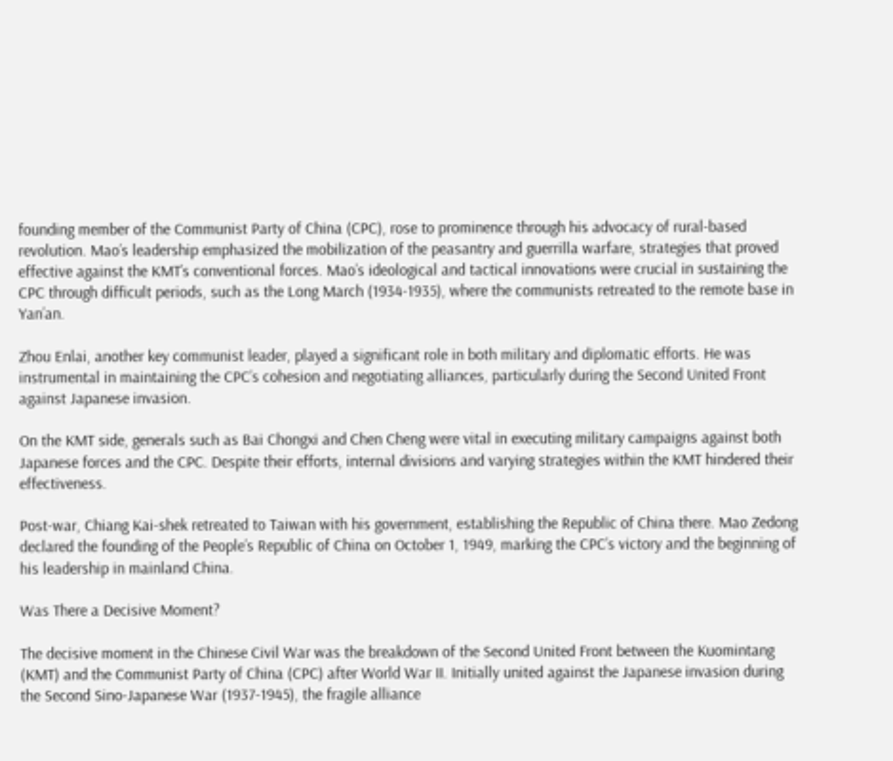founding member of the Communist Party of China (CPC), rose to prominence through his advocacy of rural-based revolution. Mao’s leadership emphasized the mobilization of the peasantry and guerrilla warfare, strategies that proved effective against the KMT’s conventional forces. Mao’s ideological and tactical innovations were crucial in sustaining the CPC through difficult periods, such as the Long March (1934-1935), where the communists retreated to the remote base in Yan’an.

Zhou Enlai, another key communist leader, played a significant role in both military and diplomatic efforts. He was instrumental in maintaining the CPC’s cohesion and negotiating alliances, particularly during the Second United Front against Japanese invasion.

On the KMT side, generals such as Bai Chongxi and Chen Cheng were vital in executing military campaigns against both Japanese forces and the CPC. Despite their efforts, internal divisions and varying strategies within the KMT hindered their effectiveness.

Post-war, Chiang Kai-shek retreated to Taiwan with his government, establishing the Republic of China there. Mao Zedong declared the founding of the People’s Republic of China on October 1, 1949, marking the CPC’s victory and the beginning of his leadership in mainland China.

Was There a Decisive Moment?

The decisive moment in the Chinese Civil War was the breakdown of the Second United Front between the Kuomintang (KMT) and the Communist Party of China (CPC) after World War II. Initially united against the Japanese invasion during the Second Sino-Japanese War (1937-1945), the fragile alliance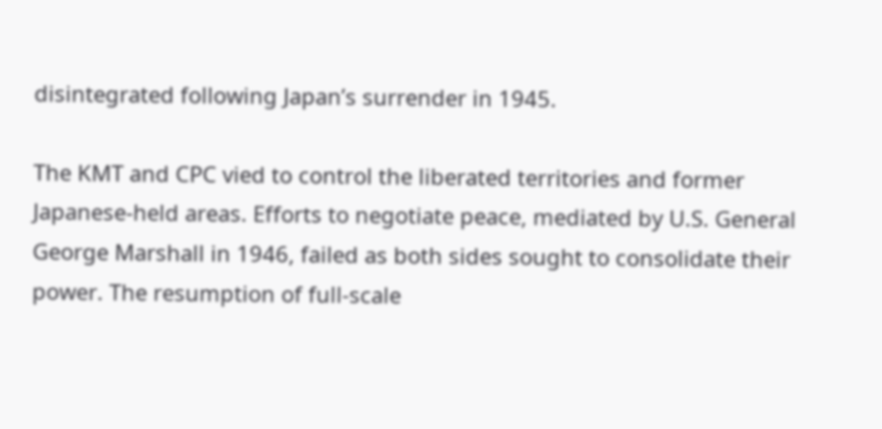disintegrated following Japan’s surrender in 1945.

The KMT and CPC vied to control the liberated territories and former Japanese-held areas. Efforts to negotiate peace, mediated by U.S. General George Marshall in 1946, failed as both sides sought to consolidate their power. The resumption of full-scale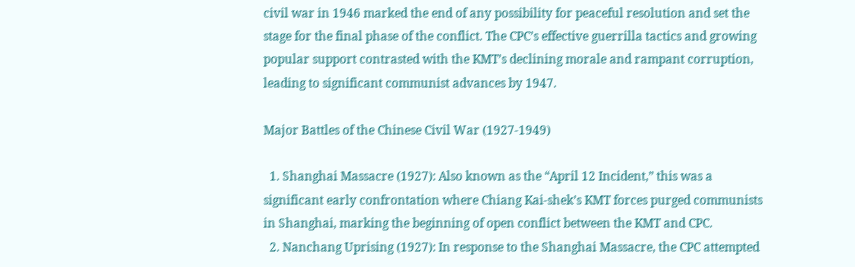civil war in 1946 marked the end of any possibility for peaceful resolution and set the stage for the final phase of the conflict. The CPC’s effective guerrilla tactics and growing popular support contrasted with the KMT’s declining morale and rampant corruption, leading to significant communist advances by 1947.

Major Battles of the Chinese Civil War (1927-1949)

  1. Shanghai Massacre (1927): Also known as the “April 12 Incident,” this was a significant early confrontation where Chiang Kai-shek’s KMT forces purged communists in Shanghai, marking the beginning of open conflict between the KMT and CPC.
  2. Nanchang Uprising (1927): In response to the Shanghai Massacre, the CPC attempted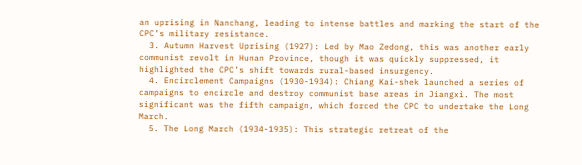an uprising in Nanchang, leading to intense battles and marking the start of the CPC’s military resistance.
  3. Autumn Harvest Uprising (1927): Led by Mao Zedong, this was another early communist revolt in Hunan Province, though it was quickly suppressed, it highlighted the CPC’s shift towards rural-based insurgency.
  4. Encirclement Campaigns (1930-1934): Chiang Kai-shek launched a series of campaigns to encircle and destroy communist base areas in Jiangxi. The most significant was the fifth campaign, which forced the CPC to undertake the Long March.
  5. The Long March (1934-1935): This strategic retreat of the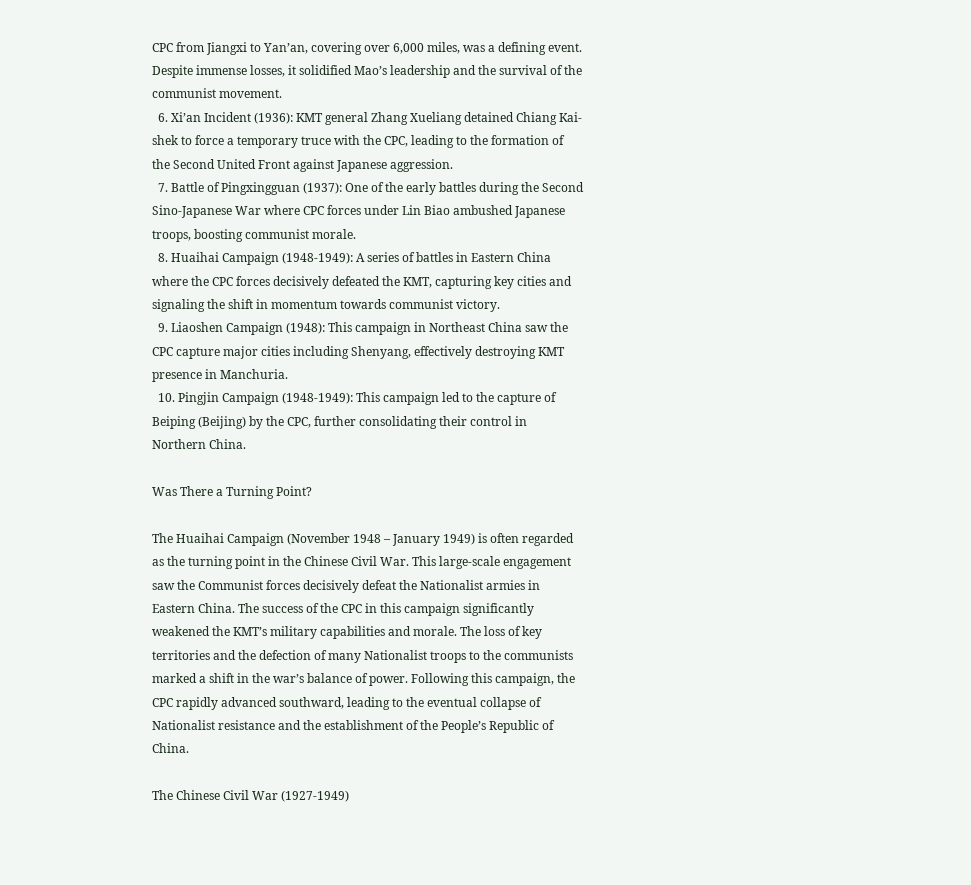CPC from Jiangxi to Yan’an, covering over 6,000 miles, was a defining event. Despite immense losses, it solidified Mao’s leadership and the survival of the communist movement.
  6. Xi’an Incident (1936): KMT general Zhang Xueliang detained Chiang Kai-shek to force a temporary truce with the CPC, leading to the formation of the Second United Front against Japanese aggression.
  7. Battle of Pingxingguan (1937): One of the early battles during the Second Sino-Japanese War where CPC forces under Lin Biao ambushed Japanese troops, boosting communist morale.
  8. Huaihai Campaign (1948-1949): A series of battles in Eastern China where the CPC forces decisively defeated the KMT, capturing key cities and signaling the shift in momentum towards communist victory.
  9. Liaoshen Campaign (1948): This campaign in Northeast China saw the CPC capture major cities including Shenyang, effectively destroying KMT presence in Manchuria.
  10. Pingjin Campaign (1948-1949): This campaign led to the capture of Beiping (Beijing) by the CPC, further consolidating their control in Northern China.

Was There a Turning Point?

The Huaihai Campaign (November 1948 – January 1949) is often regarded as the turning point in the Chinese Civil War. This large-scale engagement saw the Communist forces decisively defeat the Nationalist armies in Eastern China. The success of the CPC in this campaign significantly weakened the KMT’s military capabilities and morale. The loss of key territories and the defection of many Nationalist troops to the communists marked a shift in the war’s balance of power. Following this campaign, the CPC rapidly advanced southward, leading to the eventual collapse of Nationalist resistance and the establishment of the People’s Republic of China.

The Chinese Civil War (1927-1949)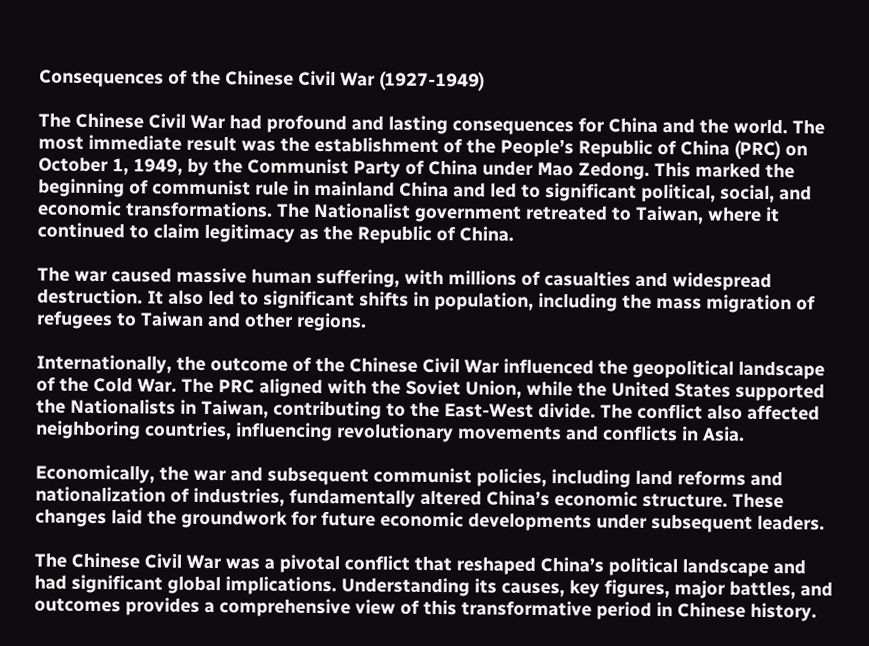Consequences of the Chinese Civil War (1927-1949)

The Chinese Civil War had profound and lasting consequences for China and the world. The most immediate result was the establishment of the People’s Republic of China (PRC) on October 1, 1949, by the Communist Party of China under Mao Zedong. This marked the beginning of communist rule in mainland China and led to significant political, social, and economic transformations. The Nationalist government retreated to Taiwan, where it continued to claim legitimacy as the Republic of China.

The war caused massive human suffering, with millions of casualties and widespread destruction. It also led to significant shifts in population, including the mass migration of refugees to Taiwan and other regions.

Internationally, the outcome of the Chinese Civil War influenced the geopolitical landscape of the Cold War. The PRC aligned with the Soviet Union, while the United States supported the Nationalists in Taiwan, contributing to the East-West divide. The conflict also affected neighboring countries, influencing revolutionary movements and conflicts in Asia.

Economically, the war and subsequent communist policies, including land reforms and nationalization of industries, fundamentally altered China’s economic structure. These changes laid the groundwork for future economic developments under subsequent leaders.

The Chinese Civil War was a pivotal conflict that reshaped China’s political landscape and had significant global implications. Understanding its causes, key figures, major battles, and outcomes provides a comprehensive view of this transformative period in Chinese history.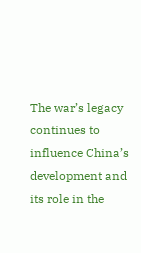The war’s legacy continues to influence China’s development and its role in the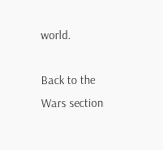world.

Back to the Wars section